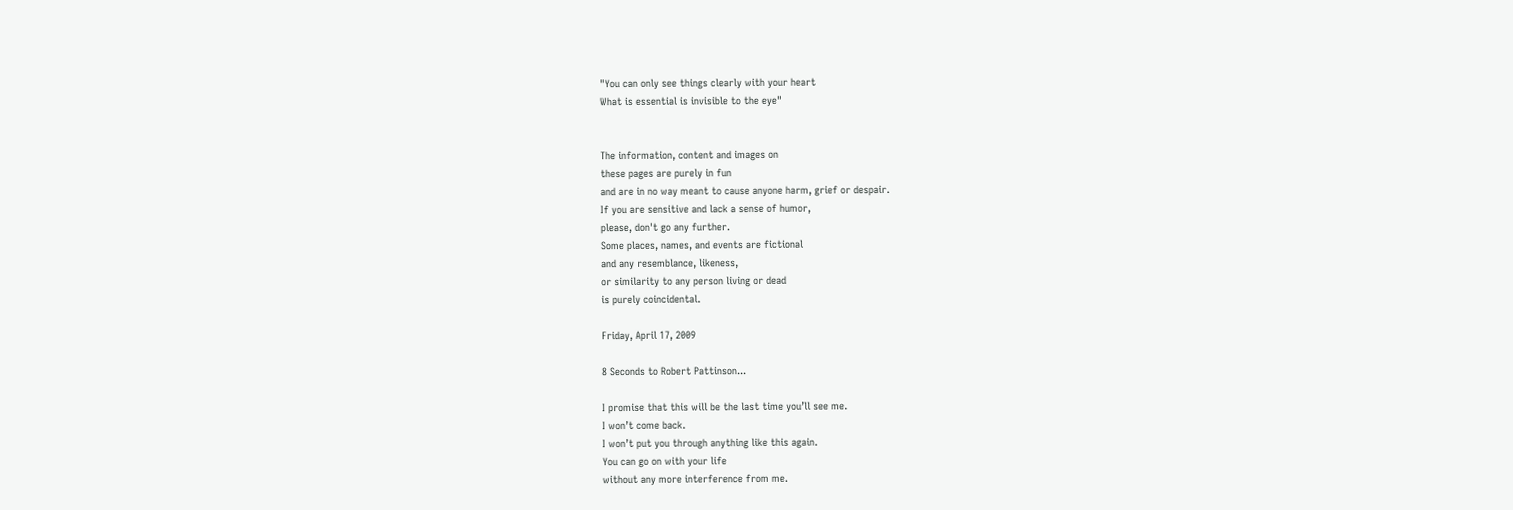"You can only see things clearly with your heart
What is essential is invisible to the eye"


The information, content and images on
these pages are purely in fun
and are in no way meant to cause anyone harm, grief or despair.
If you are sensitive and lack a sense of humor,
please, don't go any further.
Some places, names, and events are fictional
and any resemblance, likeness,
or similarity to any person living or dead
is purely coincidental.

Friday, April 17, 2009

8 Seconds to Robert Pattinson...

I promise that this will be the last time you’ll see me.
I won’t come back.
I won’t put you through anything like this again.
You can go on with your life
without any more interference from me.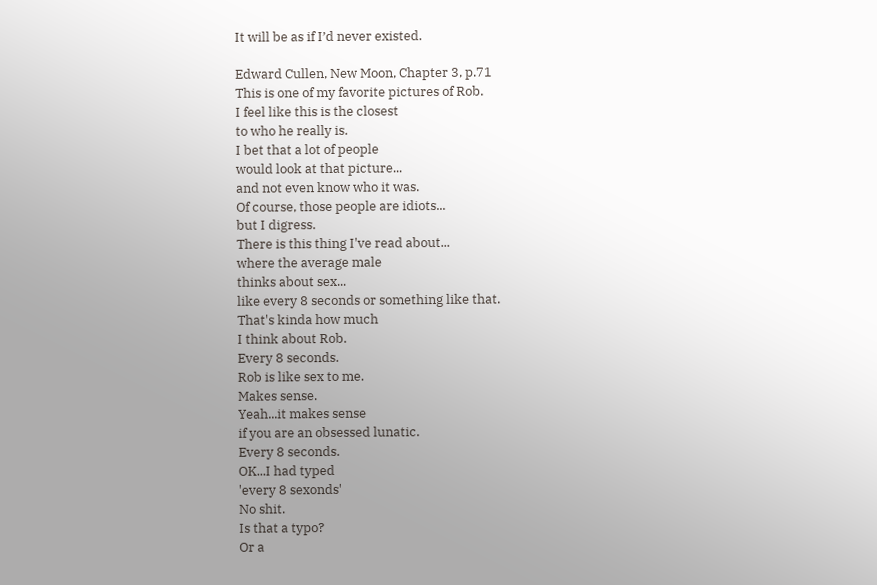It will be as if I’d never existed.

Edward Cullen, New Moon, Chapter 3, p.71
This is one of my favorite pictures of Rob.
I feel like this is the closest
to who he really is.
I bet that a lot of people
would look at that picture...
and not even know who it was.
Of course, those people are idiots...
but I digress.
There is this thing I've read about...
where the average male
thinks about sex...
like every 8 seconds or something like that.
That's kinda how much
I think about Rob.
Every 8 seconds.
Rob is like sex to me.
Makes sense.
Yeah...it makes sense
if you are an obsessed lunatic.
Every 8 seconds.
OK...I had typed
'every 8 sexonds'
No shit.
Is that a typo?
Or a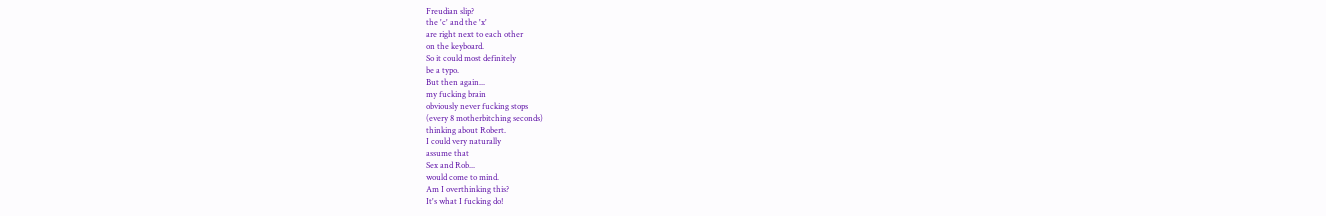Freudian slip?
the 'c' and the 'x'
are right next to each other
on the keyboard.
So it could most definitely
be a typo.
But then again...
my fucking brain
obviously never fucking stops
(every 8 motherbitching seconds)
thinking about Robert.
I could very naturally
assume that
Sex and Rob...
would come to mind.
Am I overthinking this?
It's what I fucking do!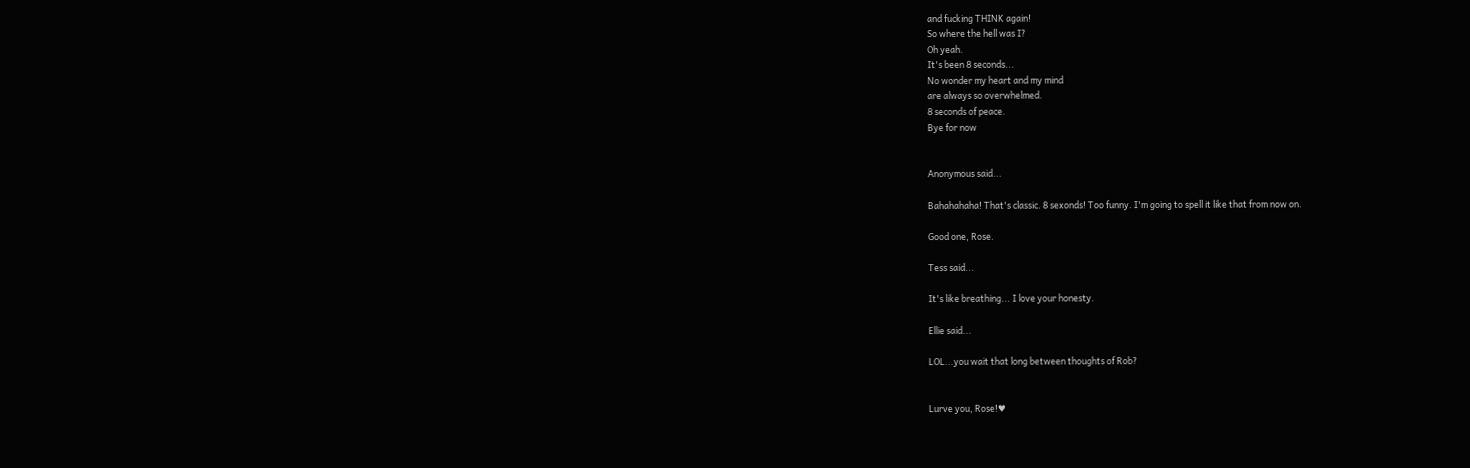and fucking THINK again!
So where the hell was I?
Oh yeah.
It's been 8 seconds...
No wonder my heart and my mind
are always so overwhelmed.
8 seconds of peace.
Bye for now


Anonymous said...

Bahahahaha! That's classic. 8 sexonds! Too funny. I'm going to spell it like that from now on.

Good one, Rose.

Tess said...

It's like breathing... I love your honesty.

Ellie said...

LOL...you wait that long between thoughts of Rob?


Lurve you, Rose!♥